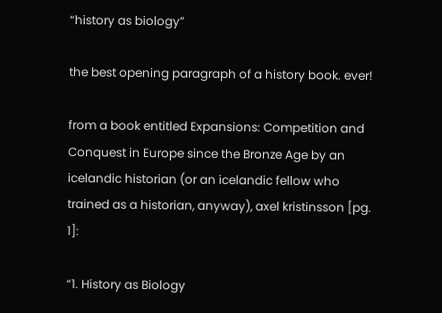“history as biology”

the best opening paragraph of a history book. ever!

from a book entitled Expansions: Competition and Conquest in Europe since the Bronze Age by an icelandic historian (or an icelandic fellow who trained as a historian, anyway), axel kristinsson [pg. 1]:

“1. History as Biology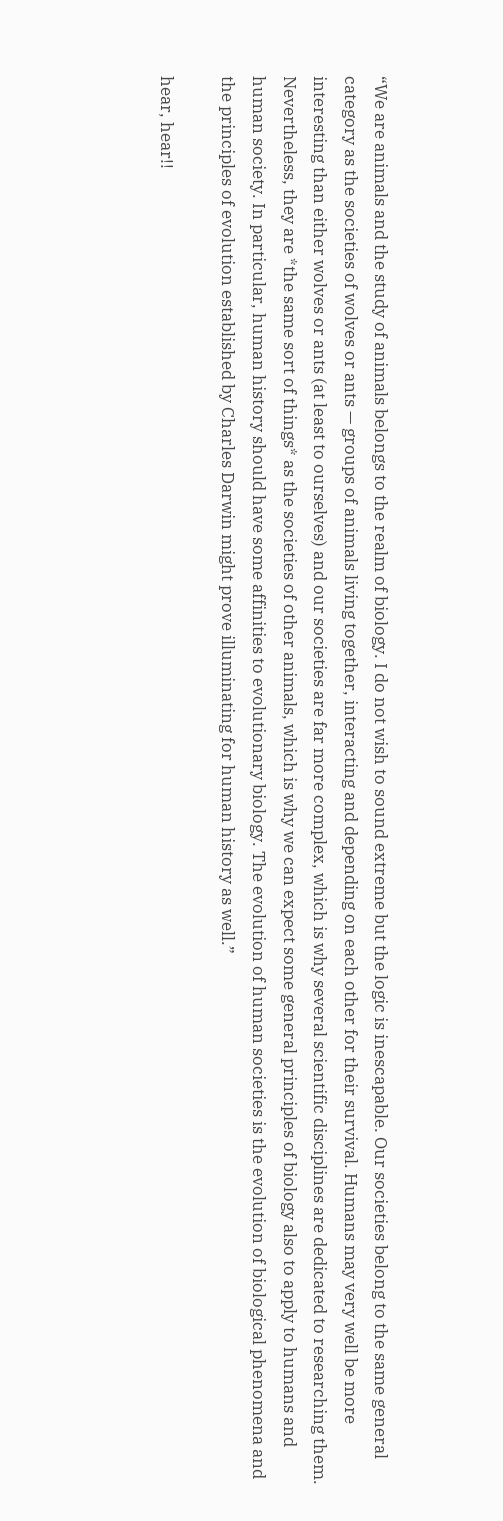“We are animals and the study of animals belongs to the realm of biology. I do not wish to sound extreme but the logic is inescapable. Our societies belong to the same general category as the societies of wolves or ants — groups of animals living together, interacting and depending on each other for their survival. Humans may very well be more interesting than either wolves or ants (at least to ourselves) and our societies are far more complex, which is why several scientific disciplines are dedicated to researching them. Nevertheless, they are *the same sort of things* as the societies of other animals, which is why we can expect some general principles of biology also to apply to humans and human society. In particular, human history should have some affinities to evolutionary biology. The evolution of human societies is the evolution of biological phenomena and the principles of evolution established by Charles Darwin might prove illuminating for human history as well.”

hear, hear!!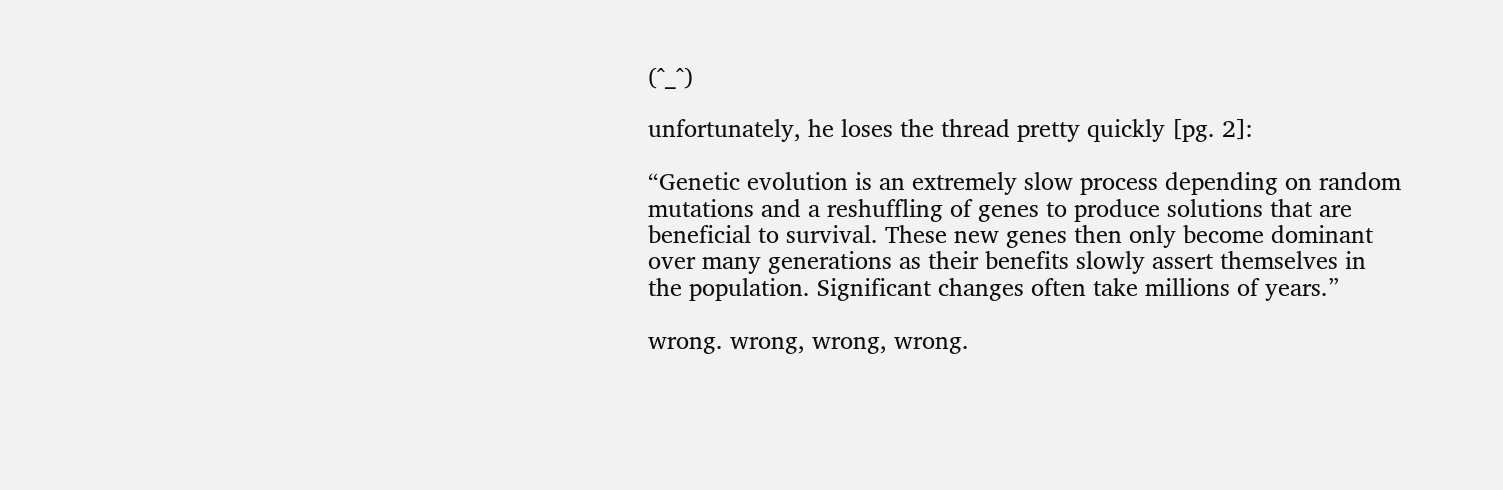(^_^)

unfortunately, he loses the thread pretty quickly [pg. 2]:

“Genetic evolution is an extremely slow process depending on random mutations and a reshuffling of genes to produce solutions that are beneficial to survival. These new genes then only become dominant over many generations as their benefits slowly assert themselves in the population. Significant changes often take millions of years.”

wrong. wrong, wrong, wrong.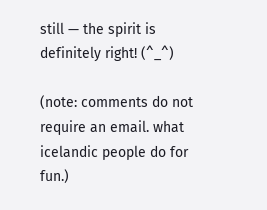still — the spirit is definitely right! (^_^)

(note: comments do not require an email. what icelandic people do for fun.)